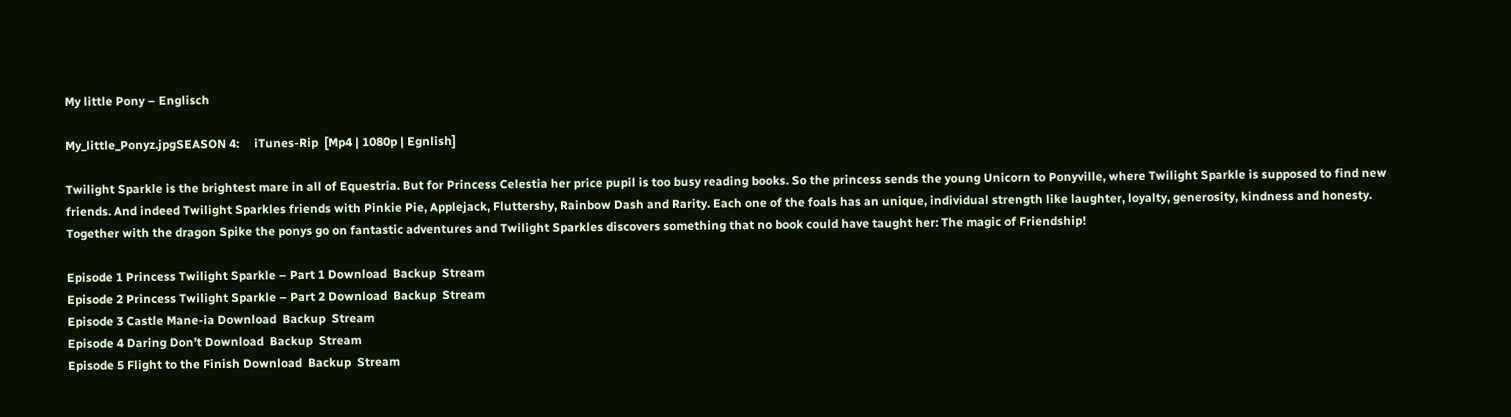My little Pony – Englisch

My_little_Ponyz.jpgSEASON 4:     iTunes-Rip  [Mp4 | 1080p | Egnlish]

Twilight Sparkle is the brightest mare in all of Equestria. But for Princess Celestia her price pupil is too busy reading books. So the princess sends the young Unicorn to Ponyville, where Twilight Sparkle is supposed to find new friends. And indeed Twilight Sparkles friends with Pinkie Pie, Applejack, Fluttershy, Rainbow Dash and Rarity. Each one of the foals has an unique, individual strength like laughter, loyalty, generosity, kindness and honesty. Together with the dragon Spike the ponys go on fantastic adventures and Twilight Sparkles discovers something that no book could have taught her: The magic of Friendship!

Episode 1 Princess Twilight Sparkle – Part 1 Download  Backup  Stream
Episode 2 Princess Twilight Sparkle – Part 2 Download  Backup  Stream
Episode 3 Castle Mane-ia Download  Backup  Stream
Episode 4 Daring Don’t Download  Backup  Stream
Episode 5 Flight to the Finish Download  Backup  Stream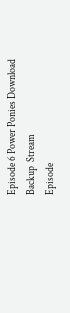Episode 6 Power Ponies Download  Backup  Stream
Episode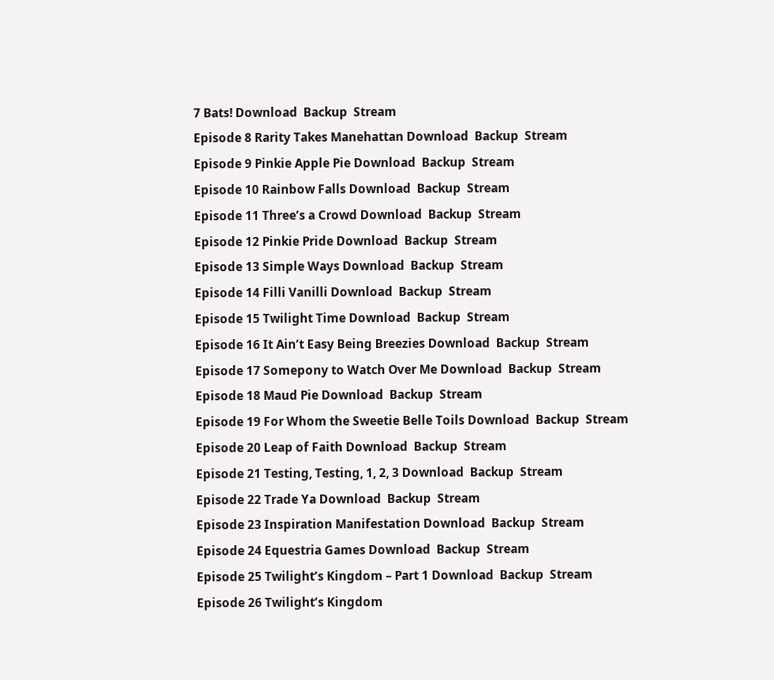7 Bats! Download  Backup  Stream
Episode 8 Rarity Takes Manehattan Download  Backup  Stream
Episode 9 Pinkie Apple Pie Download  Backup  Stream
Episode 10 Rainbow Falls Download  Backup  Stream
Episode 11 Three’s a Crowd Download  Backup  Stream
Episode 12 Pinkie Pride Download  Backup  Stream
Episode 13 Simple Ways Download  Backup  Stream
Episode 14 Filli Vanilli Download  Backup  Stream
Episode 15 Twilight Time Download  Backup  Stream
Episode 16 It Ain’t Easy Being Breezies Download  Backup  Stream
Episode 17 Somepony to Watch Over Me Download  Backup  Stream
Episode 18 Maud Pie Download  Backup  Stream
Episode 19 For Whom the Sweetie Belle Toils Download  Backup  Stream
Episode 20 Leap of Faith Download  Backup  Stream
Episode 21 Testing, Testing, 1, 2, 3 Download  Backup  Stream
Episode 22 Trade Ya Download  Backup  Stream
Episode 23 Inspiration Manifestation Download  Backup  Stream
Episode 24 Equestria Games Download  Backup  Stream
Episode 25 Twilight’s Kingdom – Part 1 Download  Backup  Stream
Episode 26 Twilight’s Kingdom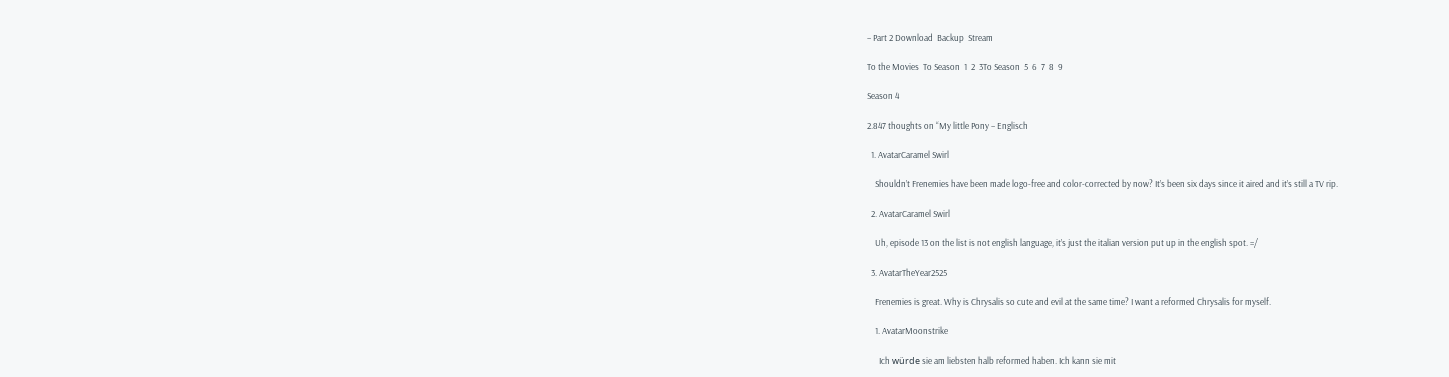– Part 2 Download  Backup  Stream

To the Movies  To Season  1  2  3To Season  5  6  7  8  9

Season 4

2.847 thoughts on “My little Pony – Englisch

  1. AvatarCaramel Swirl

    Shouldn’t Frenemies have been made logo-free and color-corrected by now? It’s been six days since it aired and it’s still a TV rip.

  2. AvatarCaramel Swirl

    Uh, episode 13 on the list is not english language, it’s just the italian version put up in the english spot. =/

  3. AvatarTheYear2525

    Frenemies is great. Why is Chrysalis so cute and evil at the same time? I want a reformed Chrysalis for myself.

    1. AvatarMoonstrike

      Ich würde sie am liebsten halb reformed haben. Ich kann sie mit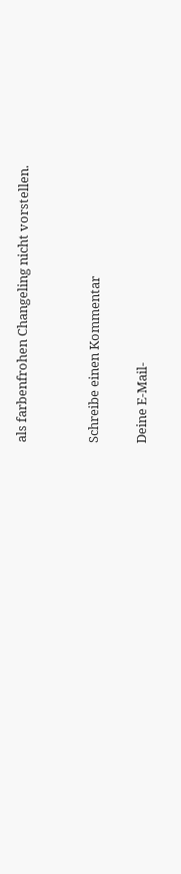als farbenfrohen Changeling nicht vorstellen.


Schreibe einen Kommentar

Deine E-Mail-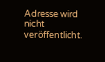Adresse wird nicht veröffentlicht.